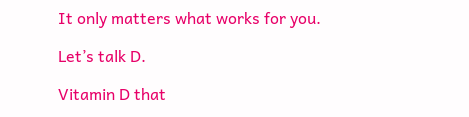It only matters what works for you.

Let’s talk D.

Vitamin D that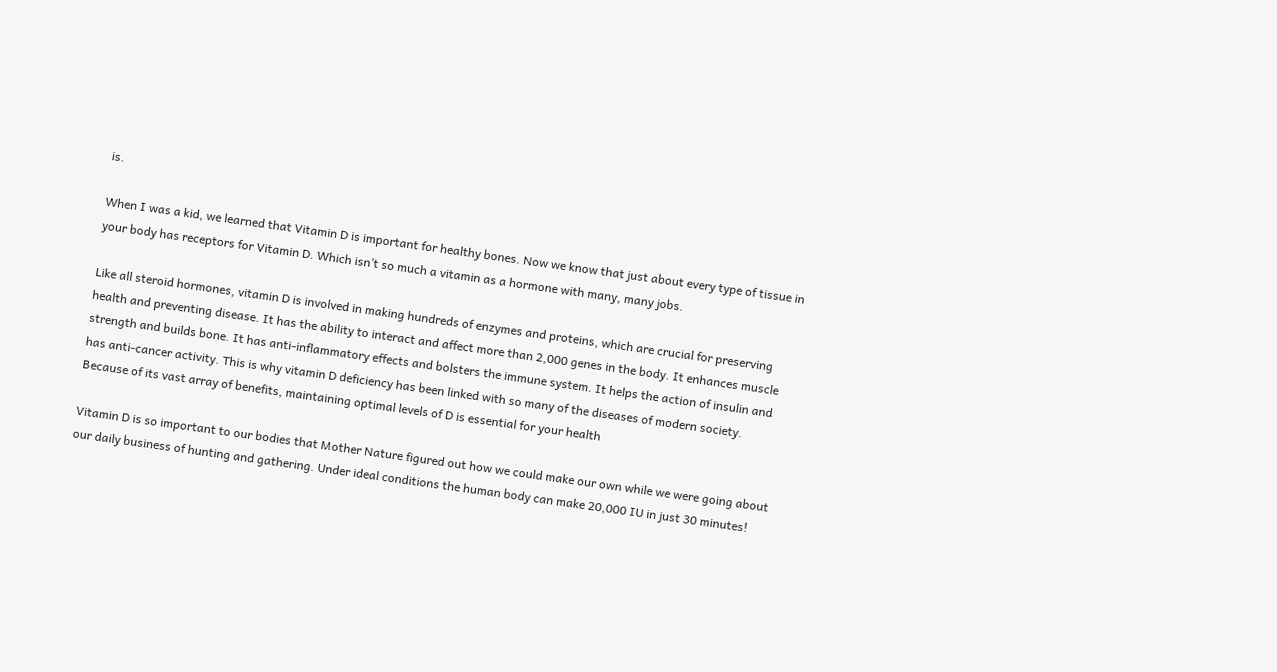is.

When I was a kid, we learned that Vitamin D is important for healthy bones. Now we know that just about every type of tissue in your body has receptors for Vitamin D. Which isn’t so much a vitamin as a hormone with many, many jobs.

Like all steroid hormones, vitamin D is involved in making hundreds of enzymes and proteins, which are crucial for preserving health and preventing disease. It has the ability to interact and affect more than 2,000 genes in the body. It enhances muscle strength and builds bone. It has anti-inflammatory effects and bolsters the immune system. It helps the action of insulin and has anti-cancer activity. This is why vitamin D deficiency has been linked with so many of the diseases of modern society. Because of its vast array of benefits, maintaining optimal levels of D is essential for your health

Vitamin D is so important to our bodies that Mother Nature figured out how we could make our own while we were going about our daily business of hunting and gathering. Under ideal conditions the human body can make 20,000 IU in just 30 minutes!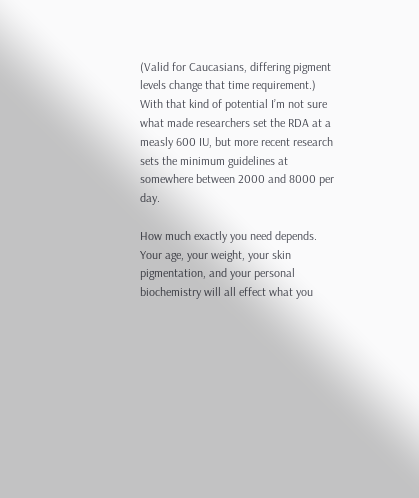(Valid for Caucasians, differing pigment levels change that time requirement.) With that kind of potential I’m not sure what made researchers set the RDA at a measly 600 IU, but more recent research sets the minimum guidelines at somewhere between 2000 and 8000 per day.

How much exactly you need depends. Your age, your weight, your skin pigmentation, and your personal biochemistry will all effect what you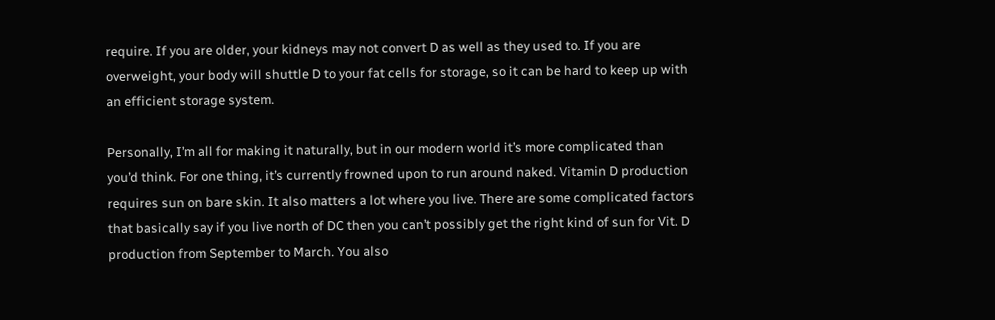require. If you are older, your kidneys may not convert D as well as they used to. If you are overweight, your body will shuttle D to your fat cells for storage, so it can be hard to keep up with an efficient storage system.

Personally, I’m all for making it naturally, but in our modern world it’s more complicated than you’d think. For one thing, it’s currently frowned upon to run around naked. Vitamin D production requires sun on bare skin. It also matters a lot where you live. There are some complicated factors that basically say if you live north of DC then you can’t possibly get the right kind of sun for Vit. D production from September to March. You also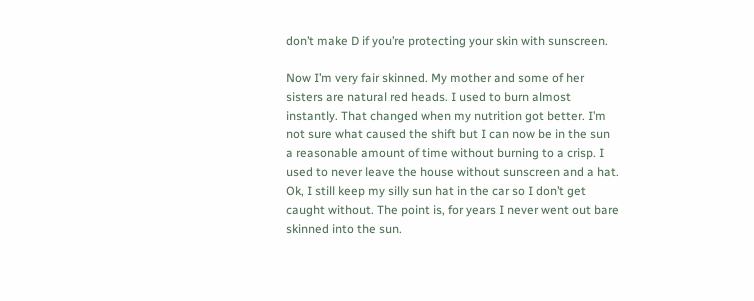don’t make D if you’re protecting your skin with sunscreen.

Now I’m very fair skinned. My mother and some of her sisters are natural red heads. I used to burn almost instantly. That changed when my nutrition got better. I’m not sure what caused the shift but I can now be in the sun a reasonable amount of time without burning to a crisp. I used to never leave the house without sunscreen and a hat. Ok, I still keep my silly sun hat in the car so I don’t get caught without. The point is, for years I never went out bare skinned into the sun.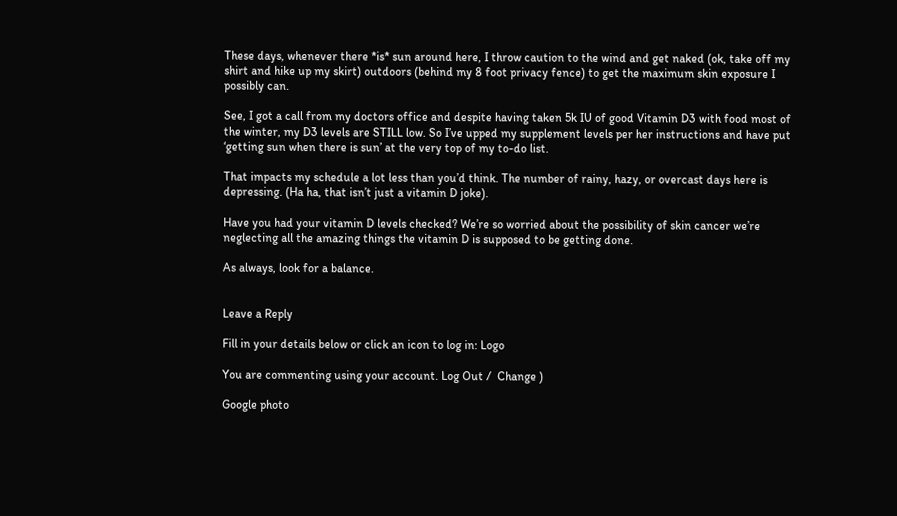These days, whenever there *is* sun around here, I throw caution to the wind and get naked (ok, take off my shirt and hike up my skirt) outdoors (behind my 8 foot privacy fence) to get the maximum skin exposure I possibly can.

See, I got a call from my doctors office and despite having taken 5k IU of good Vitamin D3 with food most of the winter, my D3 levels are STILL low. So I’ve upped my supplement levels per her instructions and have put ‘getting sun when there is sun’ at the very top of my to-do list.

That impacts my schedule a lot less than you’d think. The number of rainy, hazy, or overcast days here is depressing. (Ha ha, that isn’t just a vitamin D joke).

Have you had your vitamin D levels checked? We’re so worried about the possibility of skin cancer we’re neglecting all the amazing things the vitamin D is supposed to be getting done.

As always, look for a balance.


Leave a Reply

Fill in your details below or click an icon to log in: Logo

You are commenting using your account. Log Out /  Change )

Google photo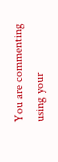You are commenting using your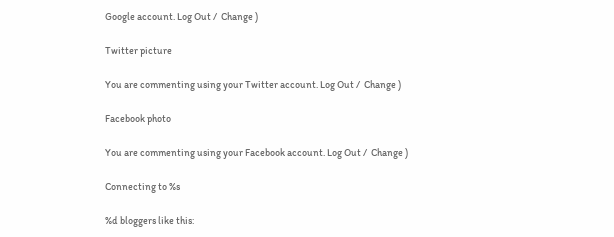Google account. Log Out /  Change )

Twitter picture

You are commenting using your Twitter account. Log Out /  Change )

Facebook photo

You are commenting using your Facebook account. Log Out /  Change )

Connecting to %s

%d bloggers like this: